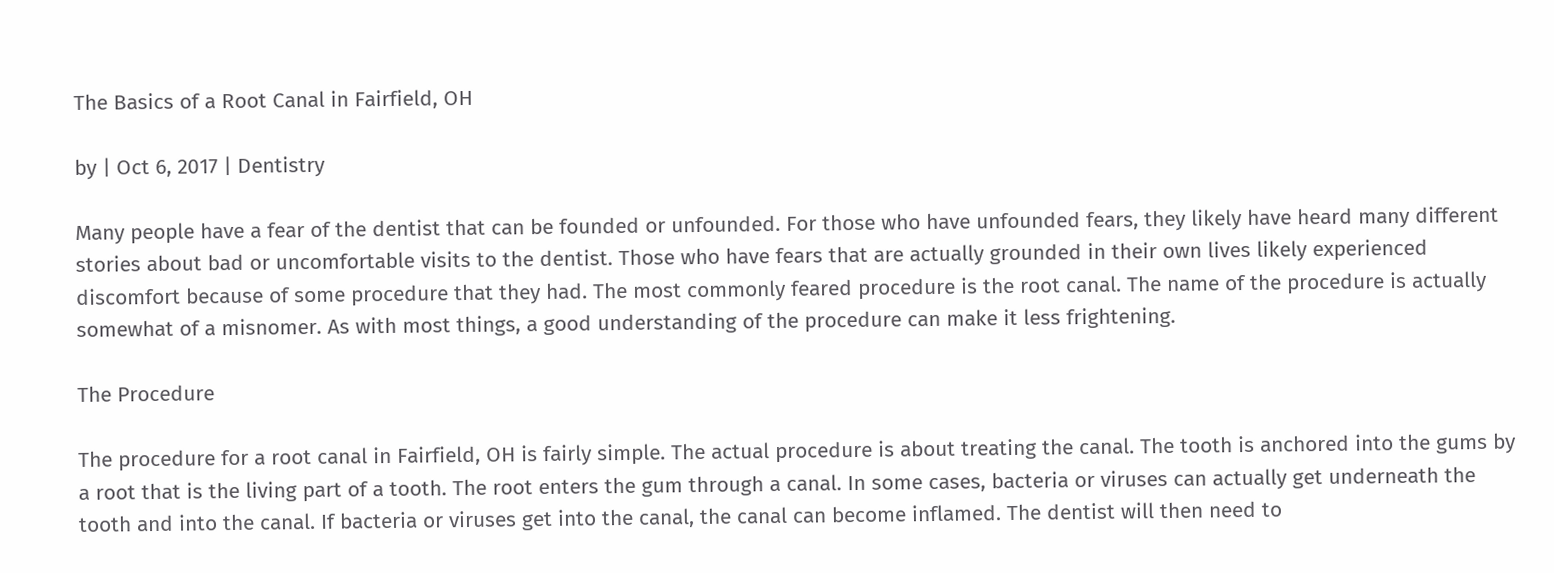The Basics of a Root Canal in Fairfield, OH

by | Oct 6, 2017 | Dentistry

Many people have a fear of the dentist that can be founded or unfounded. For those who have unfounded fears, they likely have heard many different stories about bad or uncomfortable visits to the dentist. Those who have fears that are actually grounded in their own lives likely experienced discomfort because of some procedure that they had. The most commonly feared procedure is the root canal. The name of the procedure is actually somewhat of a misnomer. As with most things, a good understanding of the procedure can make it less frightening.

The Procedure

The procedure for a root canal in Fairfield, OH is fairly simple. The actual procedure is about treating the canal. The tooth is anchored into the gums by a root that is the living part of a tooth. The root enters the gum through a canal. In some cases, bacteria or viruses can actually get underneath the tooth and into the canal. If bacteria or viruses get into the canal, the canal can become inflamed. The dentist will then need to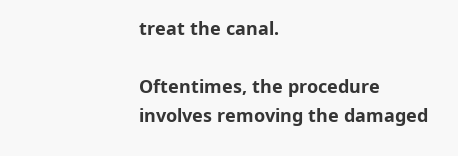treat the canal.

Oftentimes, the procedure involves removing the damaged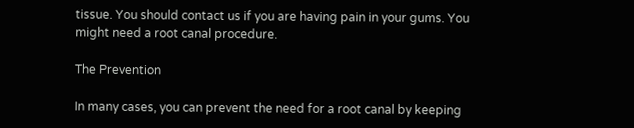tissue. You should contact us if you are having pain in your gums. You might need a root canal procedure.

The Prevention

In many cases, you can prevent the need for a root canal by keeping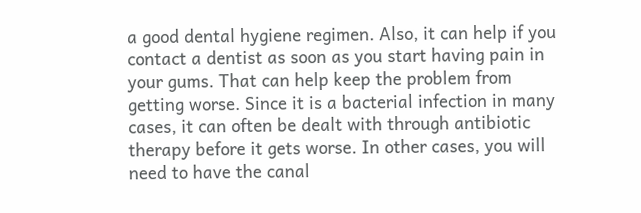a good dental hygiene regimen. Also, it can help if you contact a dentist as soon as you start having pain in your gums. That can help keep the problem from getting worse. Since it is a bacterial infection in many cases, it can often be dealt with through antibiotic therapy before it gets worse. In other cases, you will need to have the canal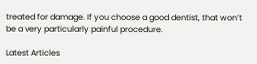treated for damage. If you choose a good dentist, that won’t be a very particularly painful procedure.

Latest Articles